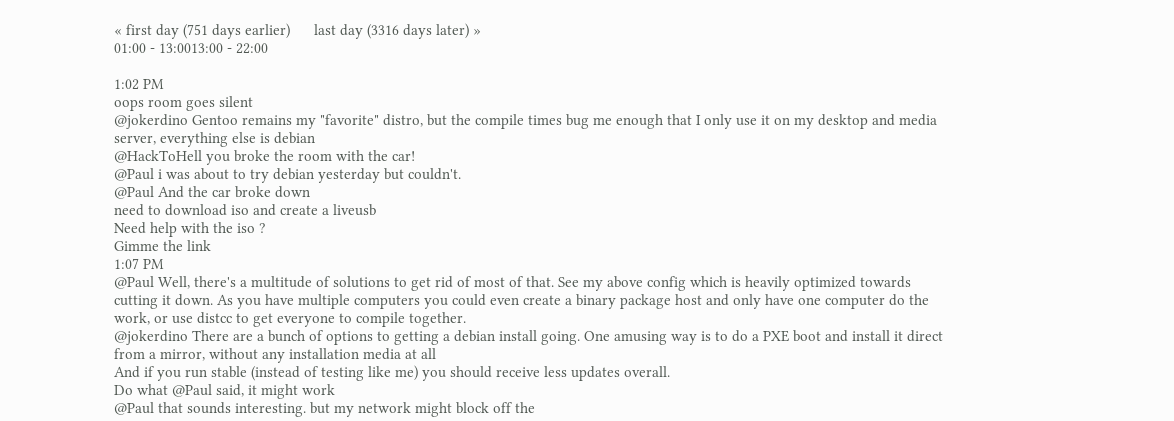« first day (751 days earlier)      last day (3316 days later) »
01:00 - 13:0013:00 - 22:00

1:02 PM
oops room goes silent
@jokerdino Gentoo remains my "favorite" distro, but the compile times bug me enough that I only use it on my desktop and media server, everything else is debian
@HackToHell you broke the room with the car!
@Paul i was about to try debian yesterday but couldn't.
@Paul And the car broke down
need to download iso and create a liveusb
Need help with the iso ?
Gimme the link
1:07 PM
@Paul Well, there's a multitude of solutions to get rid of most of that. See my above config which is heavily optimized towards cutting it down. As you have multiple computers you could even create a binary package host and only have one computer do the work, or use distcc to get everyone to compile together.
@jokerdino There are a bunch of options to getting a debian install going. One amusing way is to do a PXE boot and install it direct from a mirror, without any installation media at all
And if you run stable (instead of testing like me) you should receive less updates overall.
Do what @Paul said, it might work
@Paul that sounds interesting. but my network might block off the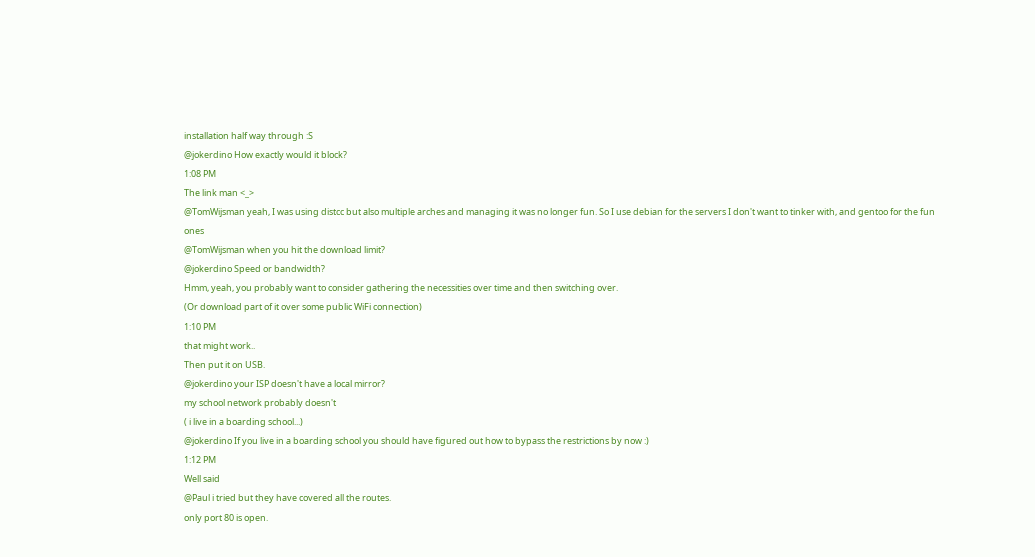installation half way through :S
@jokerdino How exactly would it block?
1:08 PM
The link man <_>
@TomWijsman yeah, I was using distcc but also multiple arches and managing it was no longer fun. So I use debian for the servers I don't want to tinker with, and gentoo for the fun ones
@TomWijsman when you hit the download limit?
@jokerdino Speed or bandwidth?
Hmm, yeah, you probably want to consider gathering the necessities over time and then switching over.
(Or download part of it over some public WiFi connection)
1:10 PM
that might work..
Then put it on USB.
@jokerdino your ISP doesn't have a local mirror?
my school network probably doesn't
( i live in a boarding school...)
@jokerdino If you live in a boarding school you should have figured out how to bypass the restrictions by now :)
1:12 PM
Well said
@Paul i tried but they have covered all the routes.
only port 80 is open.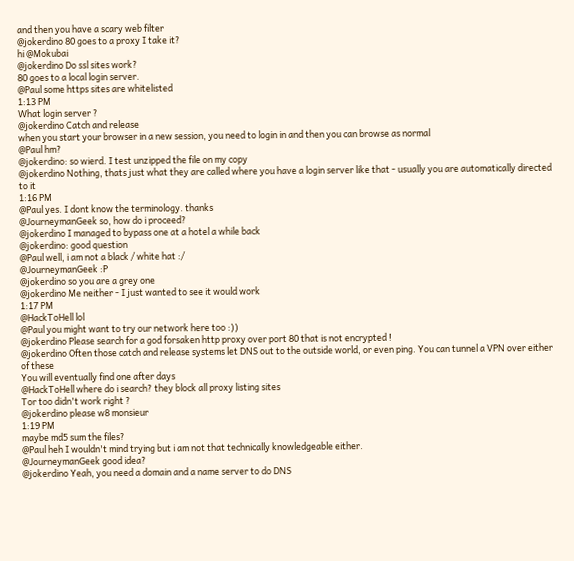and then you have a scary web filter
@jokerdino 80 goes to a proxy I take it?
hi @Mokubai
@jokerdino Do ssl sites work?
80 goes to a local login server.
@Paul some https sites are whitelisted
1:13 PM
What login server ?
@jokerdino Catch and release
when you start your browser in a new session, you need to login in and then you can browse as normal
@Paul hm?
@jokerdino: so wierd. I test unzipped the file on my copy
@jokerdino Nothing, thats just what they are called where you have a login server like that - usually you are automatically directed to it
1:16 PM
@Paul yes. I dont know the terminology. thanks
@JourneymanGeek so, how do i proceed?
@jokerdino I managed to bypass one at a hotel a while back
@jokerdino: good question
@Paul well, i am not a black / white hat :/
@JourneymanGeek :P
@jokerdino so you are a grey one
@jokerdino Me neither - I just wanted to see it would work
1:17 PM
@HackToHell lol
@Paul you might want to try our network here too :))
@jokerdino Please search for a god forsaken http proxy over port 80 that is not encrypted !
@jokerdino Often those catch and release systems let DNS out to the outside world, or even ping. You can tunnel a VPN over either of these
You will eventually find one after days
@HackToHell where do i search? they block all proxy listing sites
Tor too didn't work right ?
@jokerdino please w8 monsieur
1:19 PM
maybe md5 sum the files?
@Paul heh I wouldn't mind trying but i am not that technically knowledgeable either.
@JourneymanGeek good idea?
@jokerdino Yeah, you need a domain and a name server to do DNS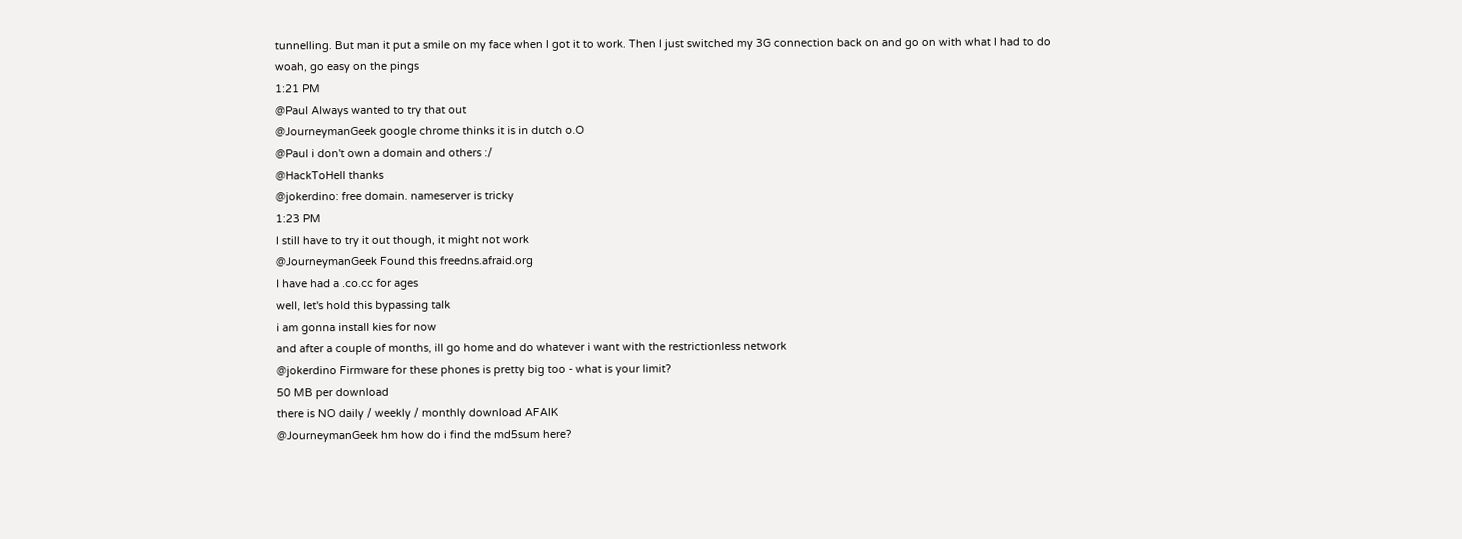tunnelling. But man it put a smile on my face when I got it to work. Then I just switched my 3G connection back on and go on with what I had to do
woah, go easy on the pings
1:21 PM
@Paul Always wanted to try that out
@JourneymanGeek google chrome thinks it is in dutch o.O
@Paul i don't own a domain and others :/
@HackToHell thanks
@jokerdino: free domain. nameserver is tricky
1:23 PM
I still have to try it out though, it might not work
@JourneymanGeek Found this freedns.afraid.org
I have had a .co.cc for ages
well, let's hold this bypassing talk
i am gonna install kies for now
and after a couple of months, ill go home and do whatever i want with the restrictionless network
@jokerdino Firmware for these phones is pretty big too - what is your limit?
50 MB per download
there is NO daily / weekly / monthly download AFAIK
@JourneymanGeek hm how do i find the md5sum here?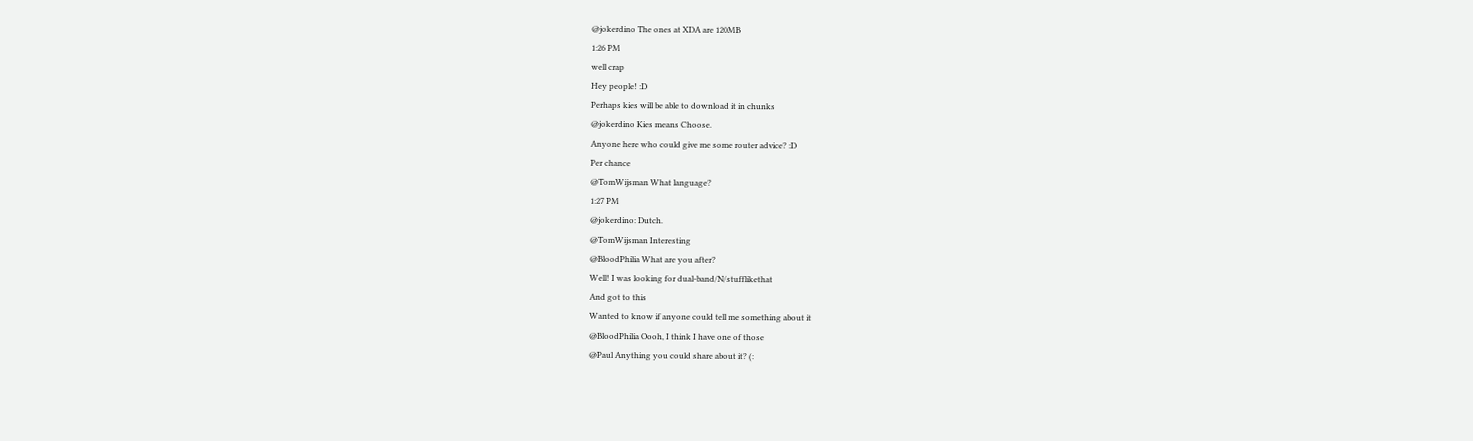@jokerdino The ones at XDA are 120MB
1:26 PM
well crap
Hey people! :D
Perhaps kies will be able to download it in chunks
@jokerdino Kies means Choose.
Anyone here who could give me some router advice? :D
Per chance
@TomWijsman What language?
1:27 PM
@jokerdino: Dutch.
@TomWijsman Interesting
@BloodPhilia What are you after?
Well! I was looking for dual-band/N/stufflikethat
And got to this
Wanted to know if anyone could tell me something about it
@BloodPhilia Oooh, I think I have one of those
@Paul Anything you could share about it? (: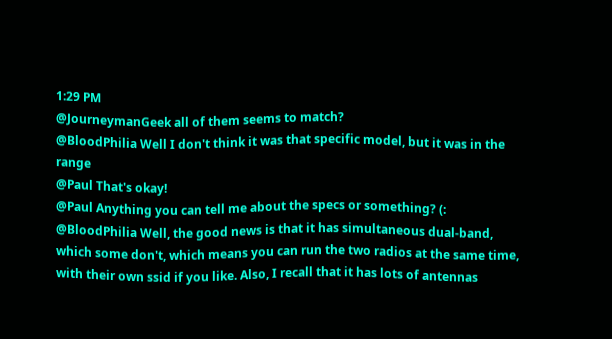1:29 PM
@JourneymanGeek all of them seems to match?
@BloodPhilia Well I don't think it was that specific model, but it was in the range
@Paul That's okay!
@Paul Anything you can tell me about the specs or something? (:
@BloodPhilia Well, the good news is that it has simultaneous dual-band, which some don't, which means you can run the two radios at the same time, with their own ssid if you like. Also, I recall that it has lots of antennas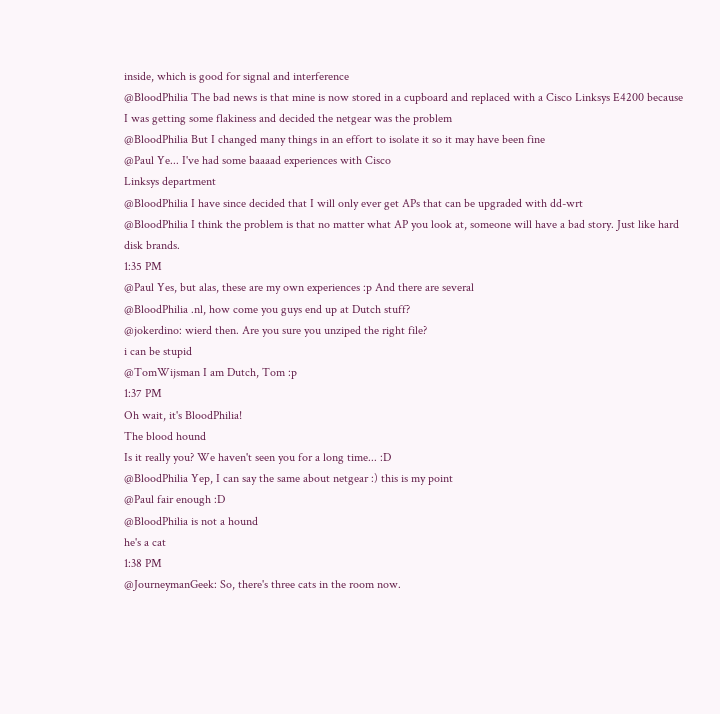inside, which is good for signal and interference
@BloodPhilia The bad news is that mine is now stored in a cupboard and replaced with a Cisco Linksys E4200 because I was getting some flakiness and decided the netgear was the problem
@BloodPhilia But I changed many things in an effort to isolate it so it may have been fine
@Paul Ye... I've had some baaaad experiences with Cisco
Linksys department
@BloodPhilia I have since decided that I will only ever get APs that can be upgraded with dd-wrt
@BloodPhilia I think the problem is that no matter what AP you look at, someone will have a bad story. Just like hard disk brands.
1:35 PM
@Paul Yes, but alas, these are my own experiences :p And there are several
@BloodPhilia .nl, how come you guys end up at Dutch stuff?
@jokerdino: wierd then. Are you sure you unziped the right file?
i can be stupid
@TomWijsman I am Dutch, Tom :p
1:37 PM
Oh wait, it's BloodPhilia!
The blood hound
Is it really you? We haven't seen you for a long time... :D
@BloodPhilia Yep, I can say the same about netgear :) this is my point
@Paul fair enough :D
@BloodPhilia is not a hound
he's a cat
1:38 PM
@JourneymanGeek: So, there's three cats in the room now.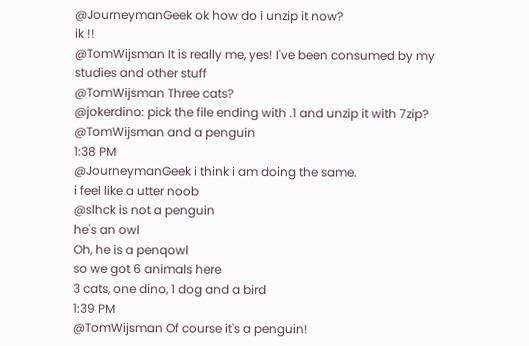@JourneymanGeek ok how do i unzip it now?
ik !!
@TomWijsman It is really me, yes! I've been consumed by my studies and other stuff
@TomWijsman Three cats?
@jokerdino: pick the file ending with .1 and unzip it with 7zip?
@TomWijsman and a penguin
1:38 PM
@JourneymanGeek i think i am doing the same.
i feel like a utter noob
@slhck is not a penguin
he's an owl
Oh, he is a penqowl
so we got 6 animals here
3 cats, one dino, 1 dog and a bird
1:39 PM
@TomWijsman Of course it's a penguin!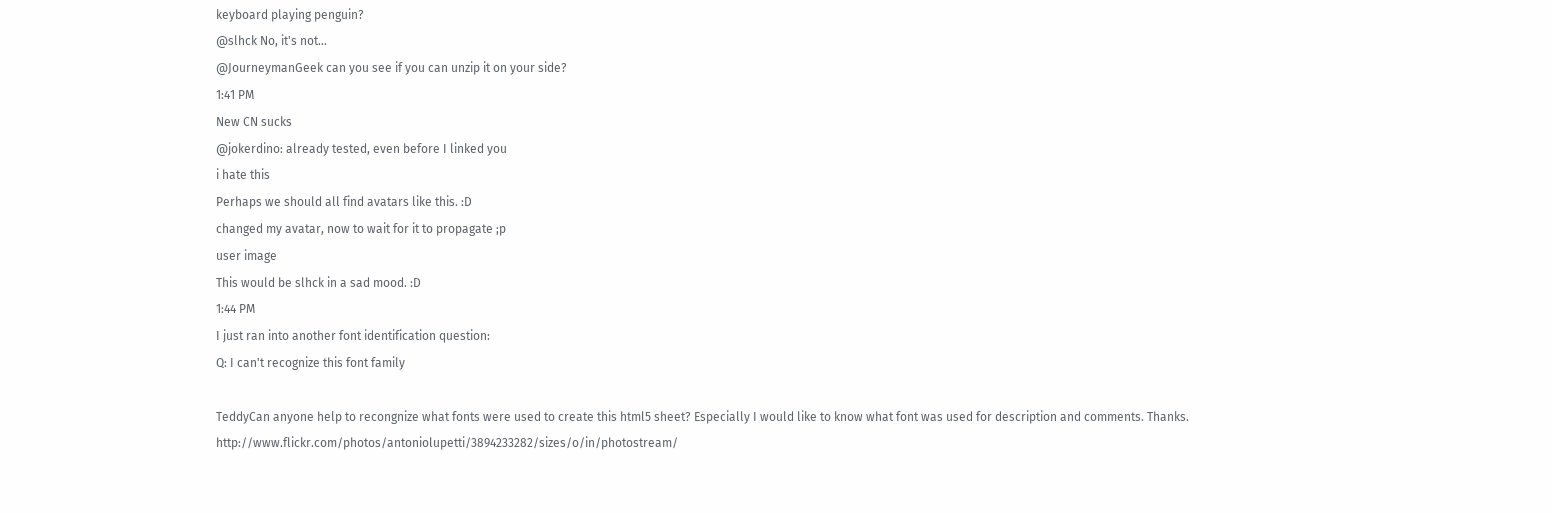keyboard playing penguin?
@slhck No, it's not...
@JourneymanGeek can you see if you can unzip it on your side?
1:41 PM
New CN sucks
@jokerdino: already tested, even before I linked you
i hate this
Perhaps we should all find avatars like this. :D
changed my avatar, now to wait for it to propagate ;p
user image
This would be slhck in a sad mood. :D
1:44 PM
I just ran into another font identification question:
Q: I can't recognize this font family

TeddyCan anyone help to recongnize what fonts were used to create this html5 sheet? Especially I would like to know what font was used for description and comments. Thanks. http://www.flickr.com/photos/antoniolupetti/3894233282/sizes/o/in/photostream/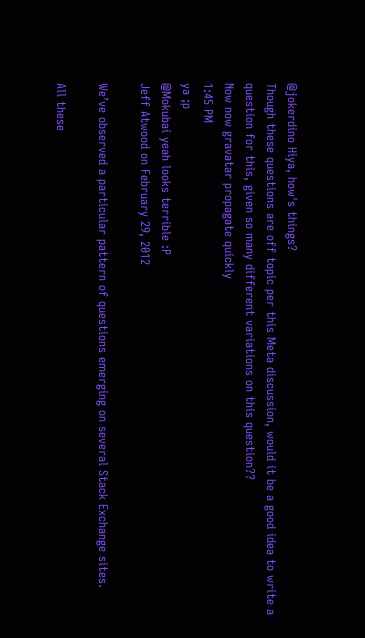@jokerdino Hiya, how's things?
Though these questions are off topic per this Meta discussion, would it be a good idea to write a question for this, given so many different variations on this question??
Now now gravatar propagate quickly
1:45 PM
ya ;p
@Mokubai yeah looks terrible :P
Jeff Atwood on February 29, 2012

We’ve observed a particular pattern of questions emerging on several Stack Exchange sites.

All these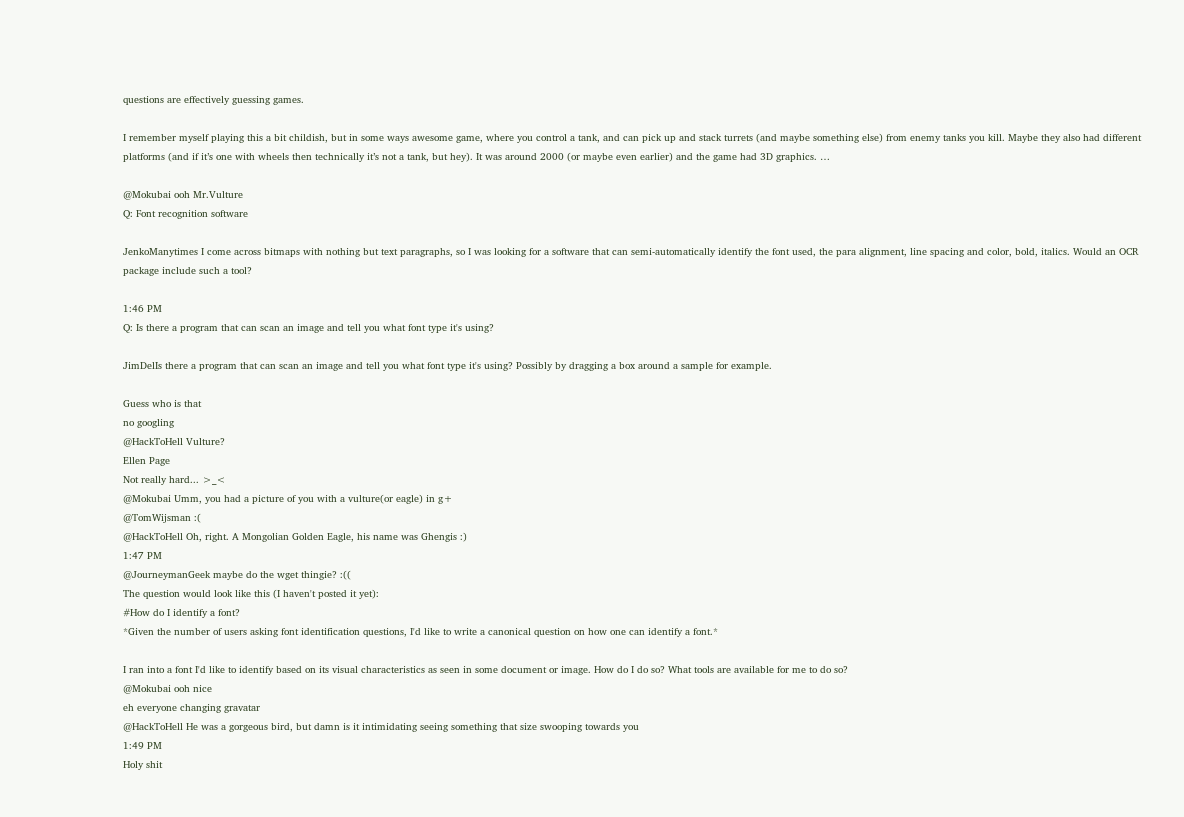questions are effectively guessing games.

I remember myself playing this a bit childish, but in some ways awesome game, where you control a tank, and can pick up and stack turrets (and maybe something else) from enemy tanks you kill. Maybe they also had different platforms (and if it’s one with wheels then technically it’s not a tank, but hey). It was around 2000 (or maybe even earlier) and the game had 3D graphics. …

@Mokubai ooh Mr.Vulture
Q: Font recognition software

JenkoManytimes I come across bitmaps with nothing but text paragraphs, so I was looking for a software that can semi-automatically identify the font used, the para alignment, line spacing and color, bold, italics. Would an OCR package include such a tool?

1:46 PM
Q: Is there a program that can scan an image and tell you what font type it's using?

JimDelIs there a program that can scan an image and tell you what font type it's using? Possibly by dragging a box around a sample for example.

Guess who is that
no googling
@HackToHell Vulture?
Ellen Page
Not really hard... >_<
@Mokubai Umm, you had a picture of you with a vulture(or eagle) in g+
@TomWijsman :(
@HackToHell Oh, right. A Mongolian Golden Eagle, his name was Ghengis :)
1:47 PM
@JourneymanGeek maybe do the wget thingie? :((
The question would look like this (I haven't posted it yet):
#How do I identify a font?
*Given the number of users asking font identification questions, I'd like to write a canonical question on how one can identify a font.*

I ran into a font I'd like to identify based on its visual characteristics as seen in some document or image. How do I do so? What tools are available for me to do so?
@Mokubai ooh nice
eh everyone changing gravatar
@HackToHell He was a gorgeous bird, but damn is it intimidating seeing something that size swooping towards you
1:49 PM
Holy shit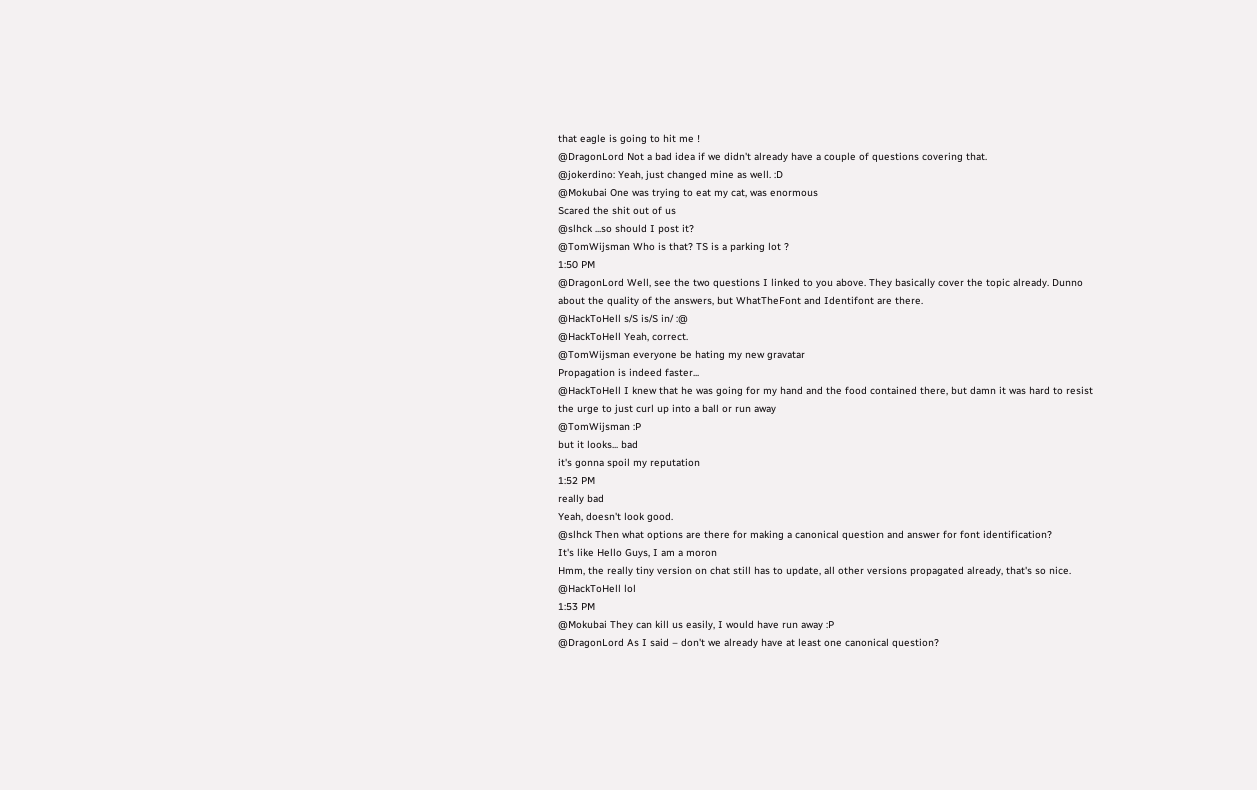that eagle is going to hit me !
@DragonLord Not a bad idea if we didn't already have a couple of questions covering that.
@jokerdino: Yeah, just changed mine as well. :D
@Mokubai One was trying to eat my cat, was enormous
Scared the shit out of us
@slhck ...so should I post it?
@TomWijsman Who is that? TS is a parking lot ?
1:50 PM
@DragonLord Well, see the two questions I linked to you above. They basically cover the topic already. Dunno about the quality of the answers, but WhatTheFont and Identifont are there.
@HackToHell s/S is/S in/ :@
@HackToHell Yeah, correct.
@TomWijsman everyone be hating my new gravatar
Propagation is indeed faster...
@HackToHell I knew that he was going for my hand and the food contained there, but damn it was hard to resist the urge to just curl up into a ball or run away
@TomWijsman :P
but it looks... bad
it's gonna spoil my reputation
1:52 PM
really bad
Yeah, doesn't look good.
@slhck Then what options are there for making a canonical question and answer for font identification?
It's like Hello Guys, I am a moron
Hmm, the really tiny version on chat still has to update, all other versions propagated already, that's so nice.
@HackToHell lol
1:53 PM
@Mokubai They can kill us easily, I would have run away :P
@DragonLord As I said – don't we already have at least one canonical question?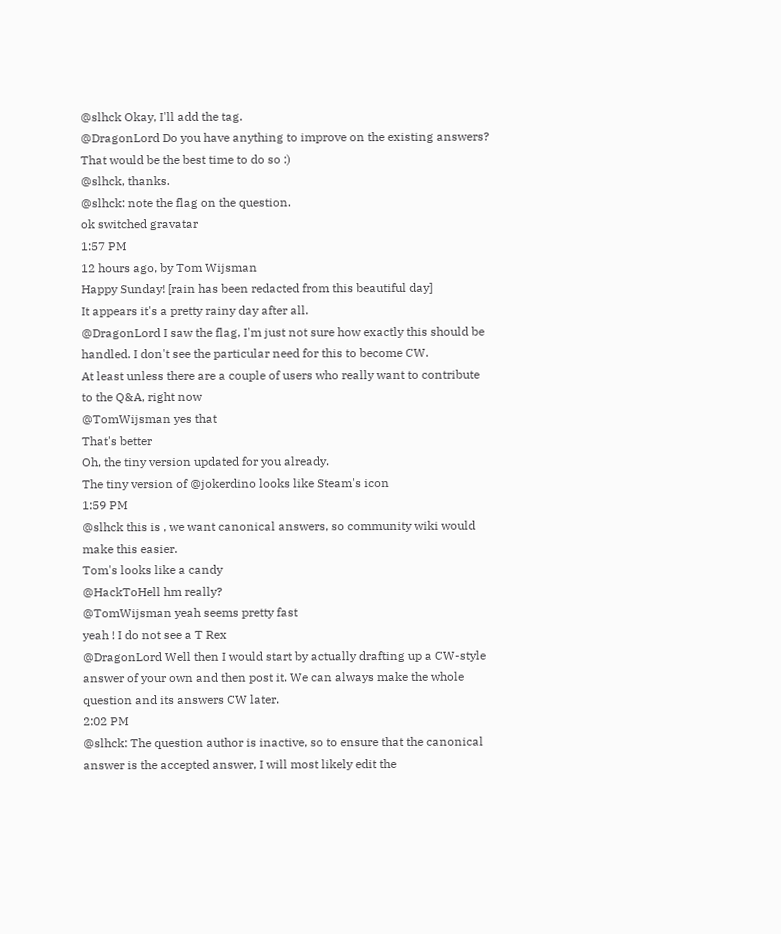@slhck Okay, I'll add the tag.
@DragonLord Do you have anything to improve on the existing answers? That would be the best time to do so :)
@slhck, thanks.
@slhck: note the flag on the question.
ok switched gravatar
1:57 PM
12 hours ago, by Tom Wijsman
Happy Sunday! [rain has been redacted from this beautiful day]
It appears it's a pretty rainy day after all.
@DragonLord I saw the flag, I'm just not sure how exactly this should be handled. I don't see the particular need for this to become CW.
At least unless there are a couple of users who really want to contribute to the Q&A, right now
@TomWijsman yes that
That's better
Oh, the tiny version updated for you already.
The tiny version of @jokerdino looks like Steam's icon
1:59 PM
@slhck this is , we want canonical answers, so community wiki would make this easier.
Tom's looks like a candy
@HackToHell hm really?
@TomWijsman yeah seems pretty fast
yeah ! I do not see a T Rex
@DragonLord Well then I would start by actually drafting up a CW-style answer of your own and then post it. We can always make the whole question and its answers CW later.
2:02 PM
@slhck: The question author is inactive, so to ensure that the canonical answer is the accepted answer, I will most likely edit the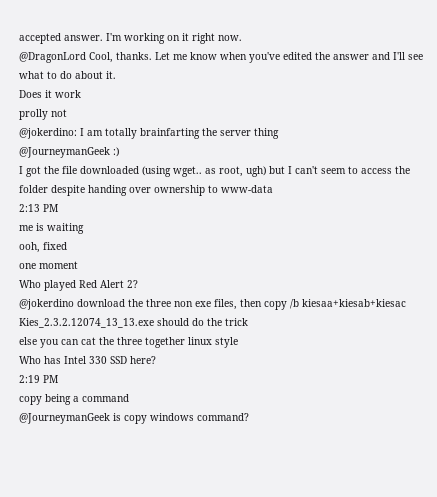accepted answer. I'm working on it right now.
@DragonLord Cool, thanks. Let me know when you've edited the answer and I'll see what to do about it.
Does it work
prolly not
@jokerdino: I am totally brainfarting the server thing
@JourneymanGeek :)
I got the file downloaded (using wget.. as root, ugh) but I can't seem to access the folder despite handing over ownership to www-data
2:13 PM
me is waiting
ooh, fixed
one moment
Who played Red Alert 2?
@jokerdino download the three non exe files, then copy /b kiesaa+kiesab+kiesac Kies_2.3.2.12074_13_13.exe should do the trick
else you can cat the three together linux style
Who has Intel 330 SSD here?
2:19 PM
copy being a command
@JourneymanGeek is copy windows command?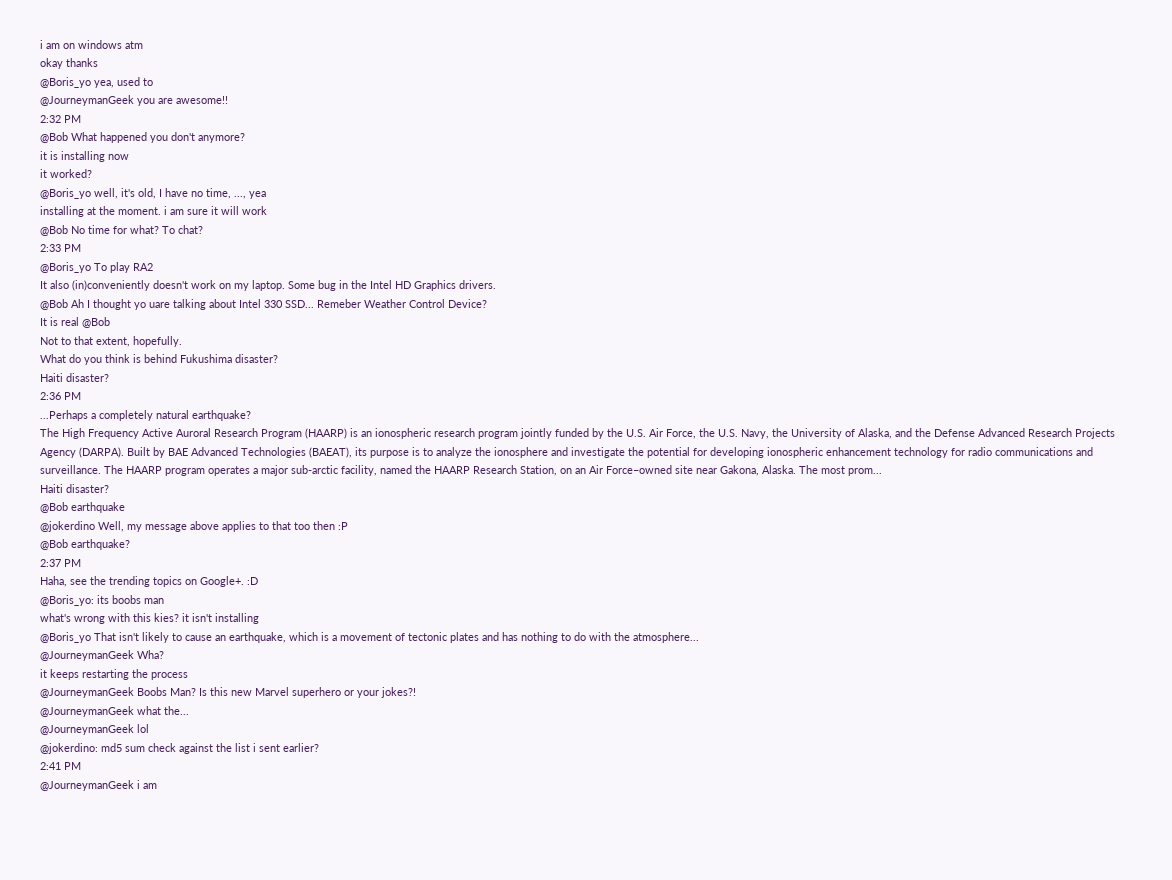i am on windows atm
okay thanks
@Boris_yo yea, used to
@JourneymanGeek you are awesome!!
2:32 PM
@Bob What happened you don't anymore?
it is installing now
it worked?
@Boris_yo well, it's old, I have no time, ..., yea
installing at the moment. i am sure it will work
@Bob No time for what? To chat?
2:33 PM
@Boris_yo To play RA2
It also (in)conveniently doesn't work on my laptop. Some bug in the Intel HD Graphics drivers.
@Bob Ah I thought yo uare talking about Intel 330 SSD... Remeber Weather Control Device?
It is real @Bob
Not to that extent, hopefully.
What do you think is behind Fukushima disaster?
Haiti disaster?
2:36 PM
...Perhaps a completely natural earthquake?
The High Frequency Active Auroral Research Program (HAARP) is an ionospheric research program jointly funded by the U.S. Air Force, the U.S. Navy, the University of Alaska, and the Defense Advanced Research Projects Agency (DARPA). Built by BAE Advanced Technologies (BAEAT), its purpose is to analyze the ionosphere and investigate the potential for developing ionospheric enhancement technology for radio communications and surveillance. The HAARP program operates a major sub-arctic facility, named the HAARP Research Station, on an Air Force–owned site near Gakona, Alaska. The most prom...
Haiti disaster?
@Bob earthquake
@jokerdino Well, my message above applies to that too then :P
@Bob earthquake?
2:37 PM
Haha, see the trending topics on Google+. :D
@Boris_yo: its boobs man
what's wrong with this kies? it isn't installing
@Boris_yo That isn't likely to cause an earthquake, which is a movement of tectonic plates and has nothing to do with the atmosphere...
@JourneymanGeek Wha?
it keeps restarting the process
@JourneymanGeek Boobs Man? Is this new Marvel superhero or your jokes?!
@JourneymanGeek what the...
@JourneymanGeek lol
@jokerdino: md5 sum check against the list i sent earlier?
2:41 PM
@JourneymanGeek i am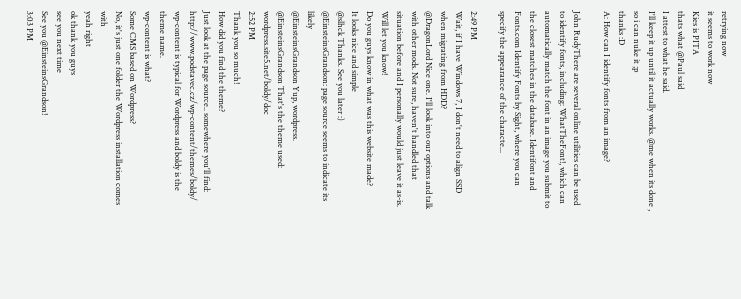retrying now
it seems to work now
Kies is PITA
thats what @Paul said
I attest to what he said.
I'll keep it up until it actually works. @me when its done , so i can nuke it ;p
thanks :D
A: How can I identify fonts from an image?

John RudyThere are several online utilities can be used to identify fonts, including: WhatTheFont!, which can automatically match the font in an image you submit to the closest matches in the database. Identifont and Fonts.com Identify Fonts by Sight, where you can specify the appearance of the characte...

2:49 PM
Wait, if I have Windows 7, I don't need to align SSD when migrating from HDD?
@DragonLord Nice one. I'll look into our options and talk with other mods. Not sure, haven't handled that situation before and I personally would just leave it as-is. Will let you know!
Do you guys know in what was this website made?
It looks nice and simple
@slhck Thanks. See you later :)
@EinsteinsGrandson: page source seems to indicate its likely
@EinsteinsGrandson Yup, wordpress.
@EinsteinsGrandson That's the theme used: wordpress.site5.net/boldy/doc
2:52 PM
Thank you so much!
How did you find the theme?
Just look at the page source.. somewhere you'll find: http://www.podstavec.cz/wp-content/themes/boldy/
wp-content is typical for Wordpress and boldy is the theme name.
wp-content is what?
Some CMS based on Wordpress?
No, it's just one folder the Wordpress installation comes with
yeah right
ok thank you guys
see you next time
See you @EinsteinsGrandson!
3:03 PM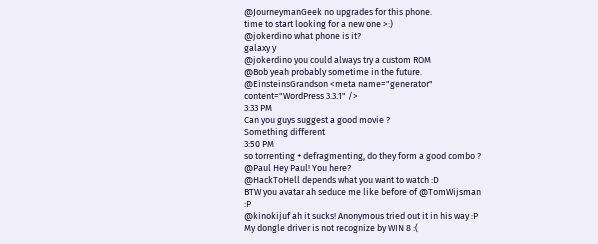@JourneymanGeek no upgrades for this phone.
time to start looking for a new one >:)
@jokerdino what phone is it?
galaxy y
@jokerdino you could always try a custom ROM
@Bob yeah probably sometime in the future.
@EinsteinsGrandson <meta name="generator" content="WordPress 3.3.1" />
3:33 PM
Can you guys suggest a good movie ?
Something different
3:50 PM
so torrenting + defragmenting, do they form a good combo ?
@Paul Hey Paul! You here?
@HackToHell depends what you want to watch :D
BTW you avatar ah seduce me like before of @TomWijsman :P
@kinokijuf ah it sucks! Anonymous tried out it in his way :P
My dongle driver is not recognize by WIN 8 :(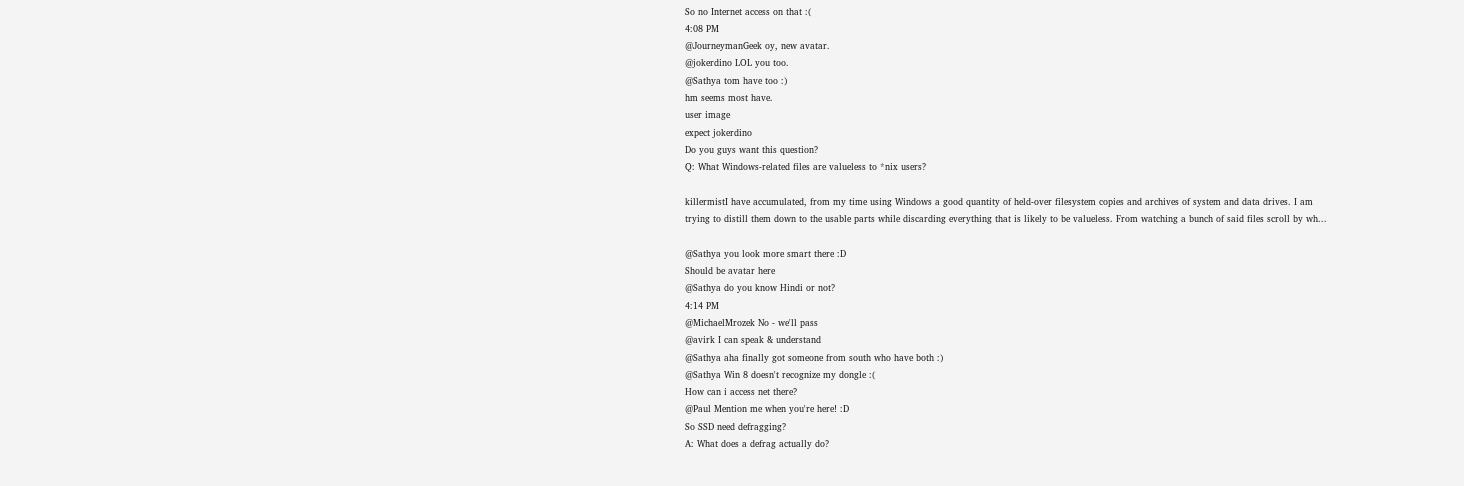So no Internet access on that :(
4:08 PM
@JourneymanGeek oy, new avatar.
@jokerdino LOL you too.
@Sathya tom have too :)
hm seems most have.
user image
expect jokerdino
Do you guys want this question?
Q: What Windows-related files are valueless to *nix users?

killermistI have accumulated, from my time using Windows a good quantity of held-over filesystem copies and archives of system and data drives. I am trying to distill them down to the usable parts while discarding everything that is likely to be valueless. From watching a bunch of said files scroll by wh...

@Sathya you look more smart there :D
Should be avatar here
@Sathya do you know Hindi or not?
4:14 PM
@MichaelMrozek No - we'll pass
@avirk I can speak & understand
@Sathya aha finally got someone from south who have both :)
@Sathya Win 8 doesn't recognize my dongle :(
How can i access net there?
@Paul Mention me when you're here! :D
So SSD need defragging?
A: What does a defrag actually do?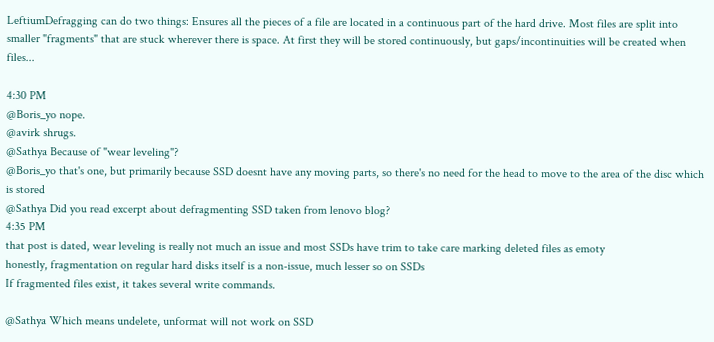LeftiumDefragging can do two things: Ensures all the pieces of a file are located in a continuous part of the hard drive. Most files are split into smaller "fragments" that are stuck wherever there is space. At first they will be stored continuously, but gaps/incontinuities will be created when files...

4:30 PM
@Boris_yo nope.
@avirk shrugs.
@Sathya Because of "wear leveling"?
@Boris_yo that's one, but primarily because SSD doesnt have any moving parts, so there's no need for the head to move to the area of the disc which is stored
@Sathya Did you read excerpt about defragmenting SSD taken from lenovo blog?
4:35 PM
that post is dated, wear leveling is really not much an issue and most SSDs have trim to take care marking deleted files as emoty
honestly, fragmentation on regular hard disks itself is a non-issue, much lesser so on SSDs
If fragmented files exist, it takes several write commands.

@Sathya Which means undelete, unformat will not work on SSD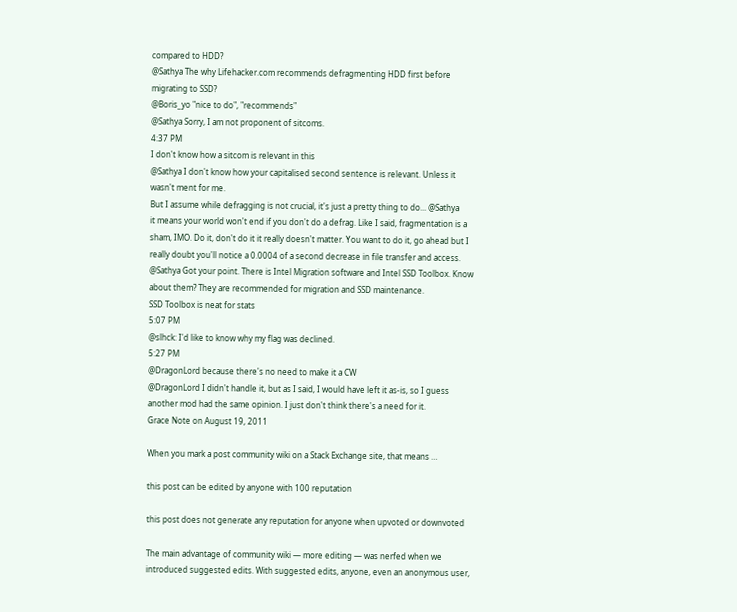compared to HDD?
@Sathya The why Lifehacker.com recommends defragmenting HDD first before migrating to SSD?
@Boris_yo "nice to do", "recommends"
@Sathya Sorry, I am not proponent of sitcoms.
4:37 PM
I don't know how a sitcom is relevant in this
@Sathya I don't know how your capitalised second sentence is relevant. Unless it wasn't ment for me.
But I assume while defragging is not crucial, it's just a pretty thing to do... @Sathya
it means your world won't end if you don't do a defrag. Like I said, fragmentation is a sham, IMO. Do it, don't do it it really doesn't matter. You want to do it, go ahead but I really doubt you'll notice a 0.0004 of a second decrease in file transfer and access.
@Sathya Got your point. There is Intel Migration software and Intel SSD Toolbox. Know about them? They are recommended for migration and SSD maintenance.
SSD Toolbox is neat for stats
5:07 PM
@slhck: I'd like to know why my flag was declined.
5:27 PM
@DragonLord because there's no need to make it a CW
@DragonLord I didn't handle it, but as I said, I would have left it as-is, so I guess another mod had the same opinion. I just don't think there's a need for it.
Grace Note on August 19, 2011

When you mark a post community wiki on a Stack Exchange site, that means …

this post can be edited by anyone with 100 reputation

this post does not generate any reputation for anyone when upvoted or downvoted

The main advantage of community wiki — more editing — was nerfed when we introduced suggested edits. With suggested edits, anyone, even an anonymous user,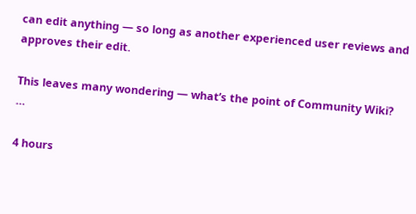can edit anything — so long as another experienced user reviews and approves their edit.

This leaves many wondering — what’s the point of Community Wiki? …

4 hours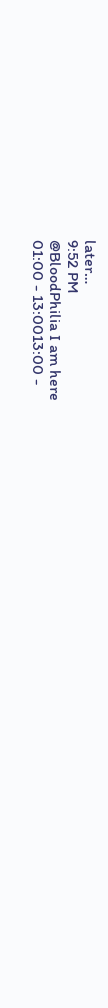later…
9:52 PM
@BloodPhilia I am here
01:00 - 13:0013:00 -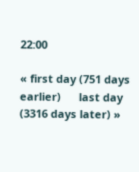22:00

« first day (751 days earlier)      last day (3316 days later) »